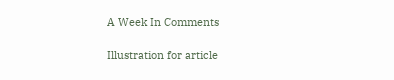A Week In Comments

Illustration for article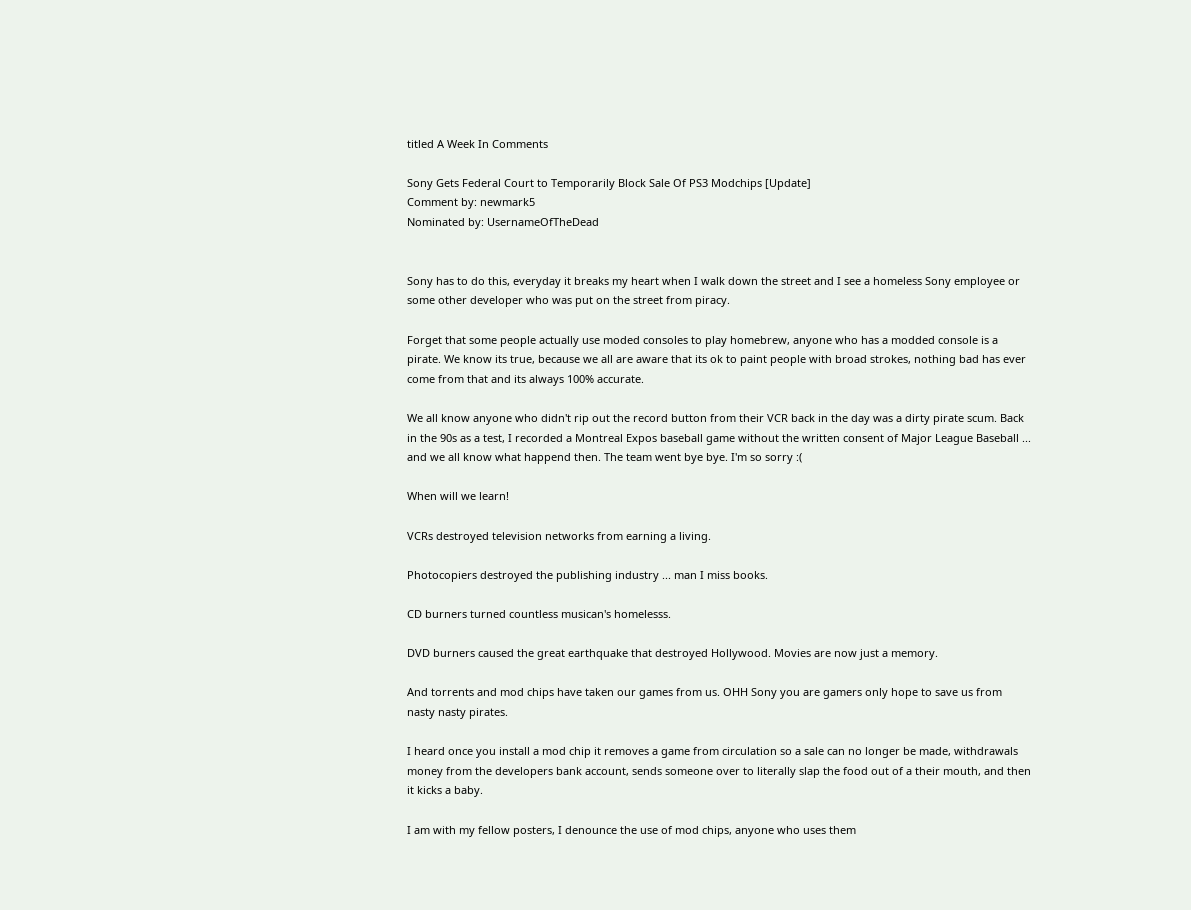titled A Week In Comments

Sony Gets Federal Court to Temporarily Block Sale Of PS3 Modchips [Update]
Comment by: newmark5
Nominated by: UsernameOfTheDead


Sony has to do this, everyday it breaks my heart when I walk down the street and I see a homeless Sony employee or some other developer who was put on the street from piracy.

Forget that some people actually use moded consoles to play homebrew, anyone who has a modded console is a pirate. We know its true, because we all are aware that its ok to paint people with broad strokes, nothing bad has ever come from that and its always 100% accurate.

We all know anyone who didn't rip out the record button from their VCR back in the day was a dirty pirate scum. Back in the 90s as a test, I recorded a Montreal Expos baseball game without the written consent of Major League Baseball ... and we all know what happend then. The team went bye bye. I'm so sorry :(

When will we learn!

VCRs destroyed television networks from earning a living.

Photocopiers destroyed the publishing industry ... man I miss books.

CD burners turned countless musican's homelesss.

DVD burners caused the great earthquake that destroyed Hollywood. Movies are now just a memory.

And torrents and mod chips have taken our games from us. OHH Sony you are gamers only hope to save us from nasty nasty pirates.

I heard once you install a mod chip it removes a game from circulation so a sale can no longer be made, withdrawals money from the developers bank account, sends someone over to literally slap the food out of a their mouth, and then it kicks a baby.

I am with my fellow posters, I denounce the use of mod chips, anyone who uses them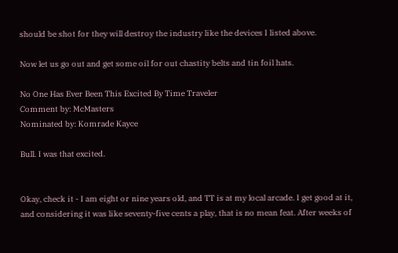should be shot for they will destroy the industry like the devices I listed above.

Now let us go out and get some oil for out chastity belts and tin foil hats.

No One Has Ever Been This Excited By Time Traveler
Comment by: McMasters
Nominated by: Komrade Kayce

Bull. I was that excited.


Okay, check it - I am eight or nine years old, and TT is at my local arcade. I get good at it, and considering it was like seventy-five cents a play, that is no mean feat. After weeks of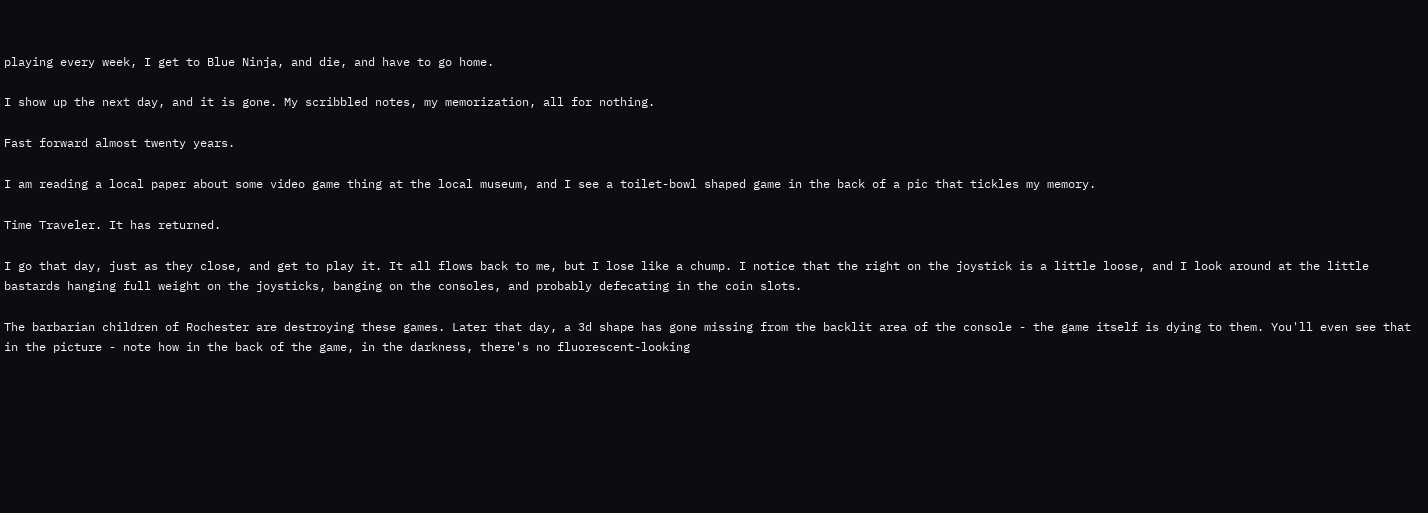playing every week, I get to Blue Ninja, and die, and have to go home.

I show up the next day, and it is gone. My scribbled notes, my memorization, all for nothing.

Fast forward almost twenty years.

I am reading a local paper about some video game thing at the local museum, and I see a toilet-bowl shaped game in the back of a pic that tickles my memory.

Time Traveler. It has returned.

I go that day, just as they close, and get to play it. It all flows back to me, but I lose like a chump. I notice that the right on the joystick is a little loose, and I look around at the little bastards hanging full weight on the joysticks, banging on the consoles, and probably defecating in the coin slots.

The barbarian children of Rochester are destroying these games. Later that day, a 3d shape has gone missing from the backlit area of the console - the game itself is dying to them. You'll even see that in the picture - note how in the back of the game, in the darkness, there's no fluorescent-looking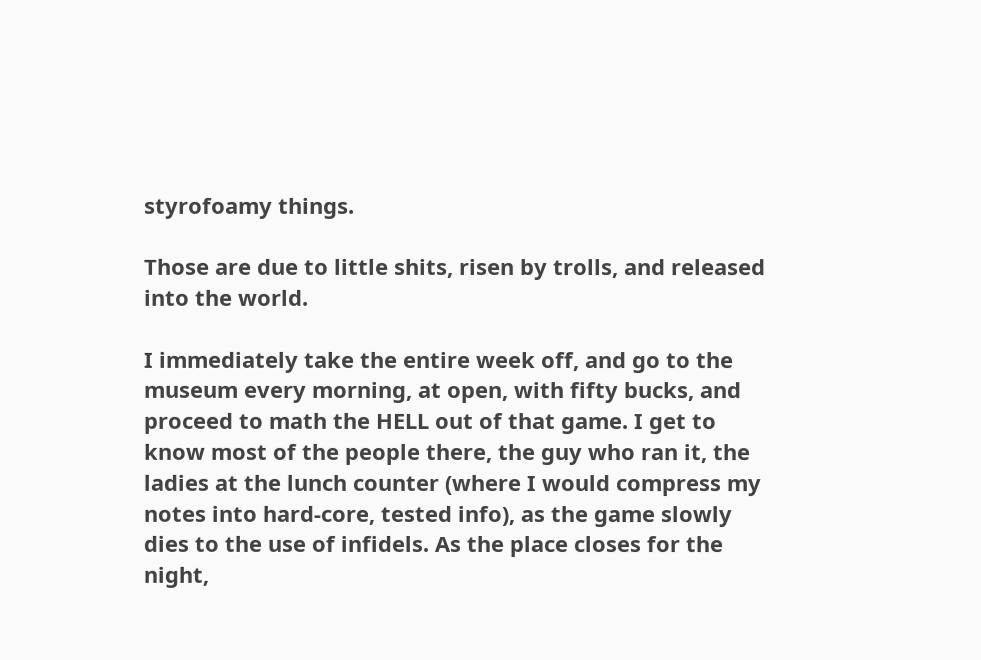styrofoamy things.

Those are due to little shits, risen by trolls, and released into the world.

I immediately take the entire week off, and go to the museum every morning, at open, with fifty bucks, and proceed to math the HELL out of that game. I get to know most of the people there, the guy who ran it, the ladies at the lunch counter (where I would compress my notes into hard-core, tested info), as the game slowly dies to the use of infidels. As the place closes for the night,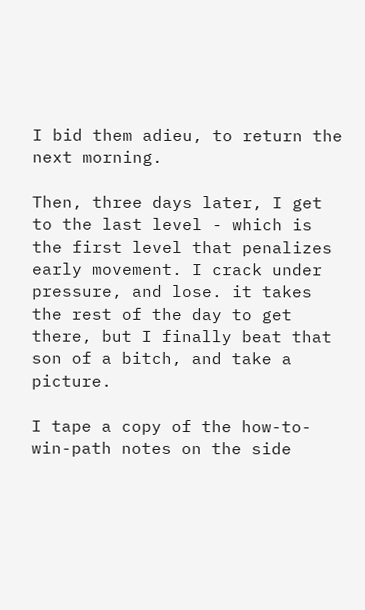I bid them adieu, to return the next morning.

Then, three days later, I get to the last level - which is the first level that penalizes early movement. I crack under pressure, and lose. it takes the rest of the day to get there, but I finally beat that son of a bitch, and take a picture.

I tape a copy of the how-to-win-path notes on the side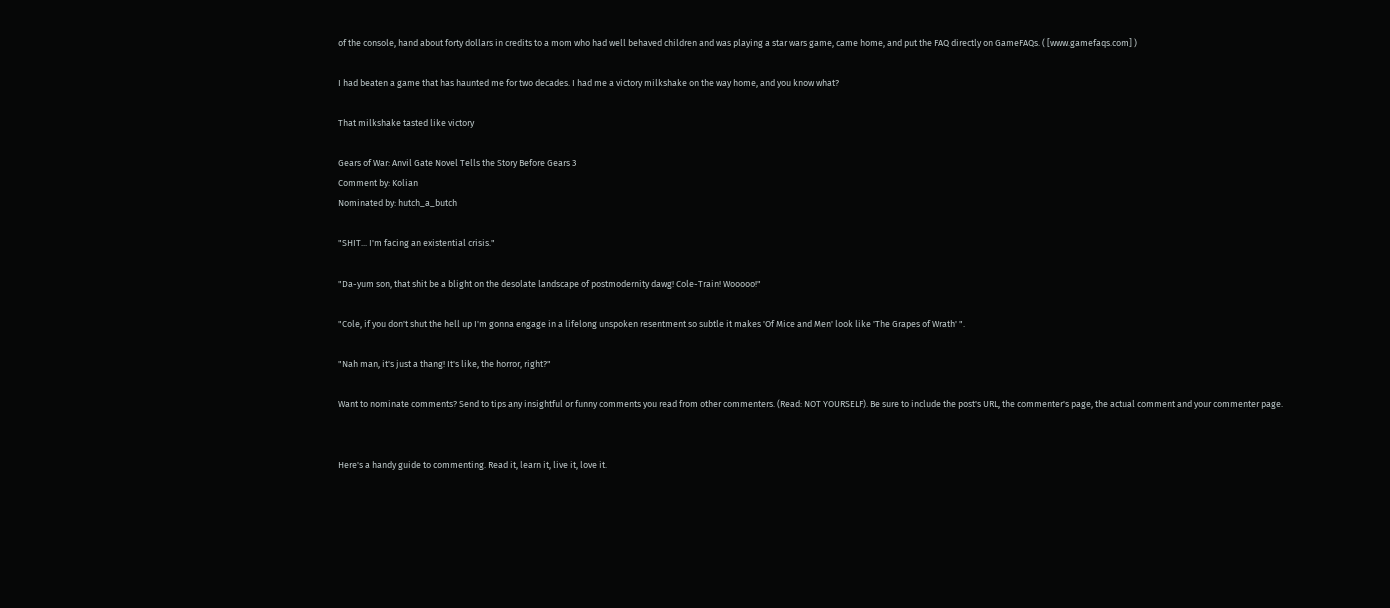of the console, hand about forty dollars in credits to a mom who had well behaved children and was playing a star wars game, came home, and put the FAQ directly on GameFAQs. ( [www.gamefaqs.com] )

I had beaten a game that has haunted me for two decades. I had me a victory milkshake on the way home, and you know what?

That milkshake tasted like victory

Gears of War: Anvil Gate Novel Tells the Story Before Gears 3
Comment by: Kolian
Nominated by: hutch_a_butch

"SHIT... I'm facing an existential crisis."

"Da-yum son, that shit be a blight on the desolate landscape of postmodernity dawg! Cole-Train! Wooooo!"

"Cole, if you don't shut the hell up I'm gonna engage in a lifelong unspoken resentment so subtle it makes 'Of Mice and Men' look like 'The Grapes of Wrath' ".

"Nah man, it's just a thang! It's like, the horror, right?"

Want to nominate comments? Send to tips any insightful or funny comments you read from other commenters. (Read: NOT YOURSELF). Be sure to include the post's URL, the commenter's page, the actual comment and your commenter page.


Here's a handy guide to commenting. Read it, learn it, live it, love it.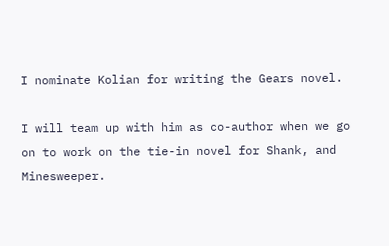I nominate Kolian for writing the Gears novel.

I will team up with him as co-author when we go on to work on the tie-in novel for Shank, and Minesweeper.